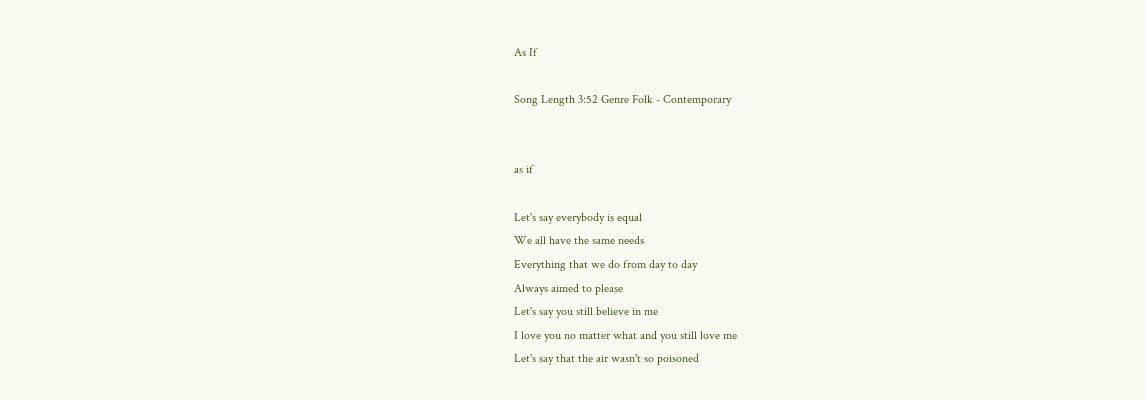As If

Song Length 3:52 Genre Folk - Contemporary


as if

Let's say everybody is equal
We all have the same needs
Everything that we do from day to day
Always aimed to please
Let's say you still believe in me
I love you no matter what and you still love me
Let's say that the air wasn't so poisoned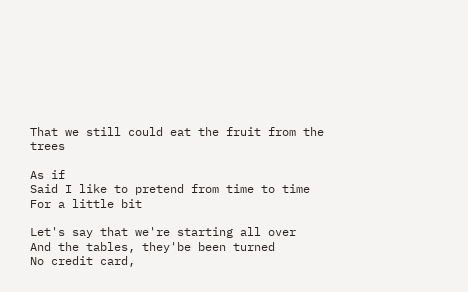That we still could eat the fruit from the trees

As if
Said I like to pretend from time to time
For a little bit

Let's say that we're starting all over
And the tables, they'be been turned
No credit card,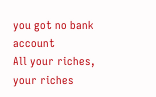you got no bank account
All your riches, your riches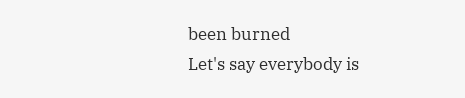been burned
Let's say everybody is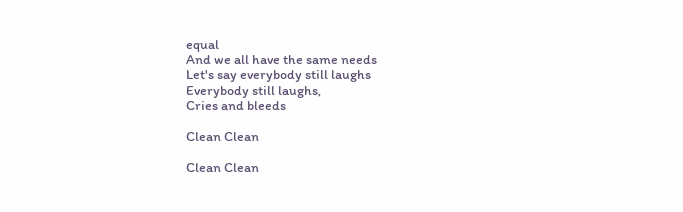equal
And we all have the same needs
Let's say everybody still laughs
Everybody still laughs,
Cries and bleeds

Clean Clean

Clean Clean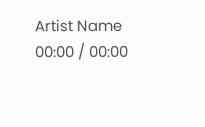Artist Name
00:00 / 00:00